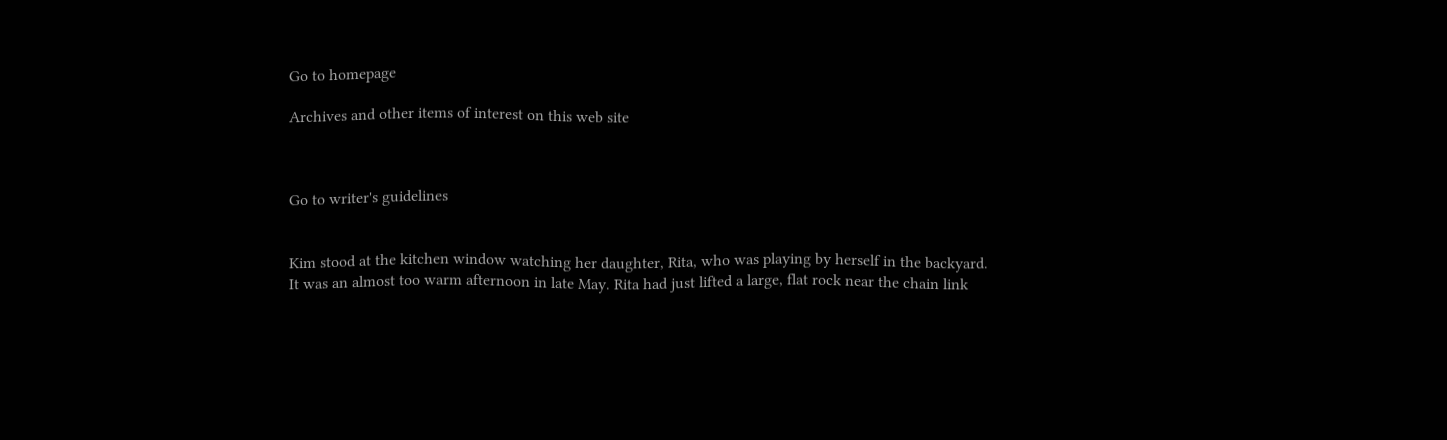Go to homepage

Archives and other items of interest on this web site



Go to writer's guidelines


Kim stood at the kitchen window watching her daughter, Rita, who was playing by herself in the backyard. It was an almost too warm afternoon in late May. Rita had just lifted a large, flat rock near the chain link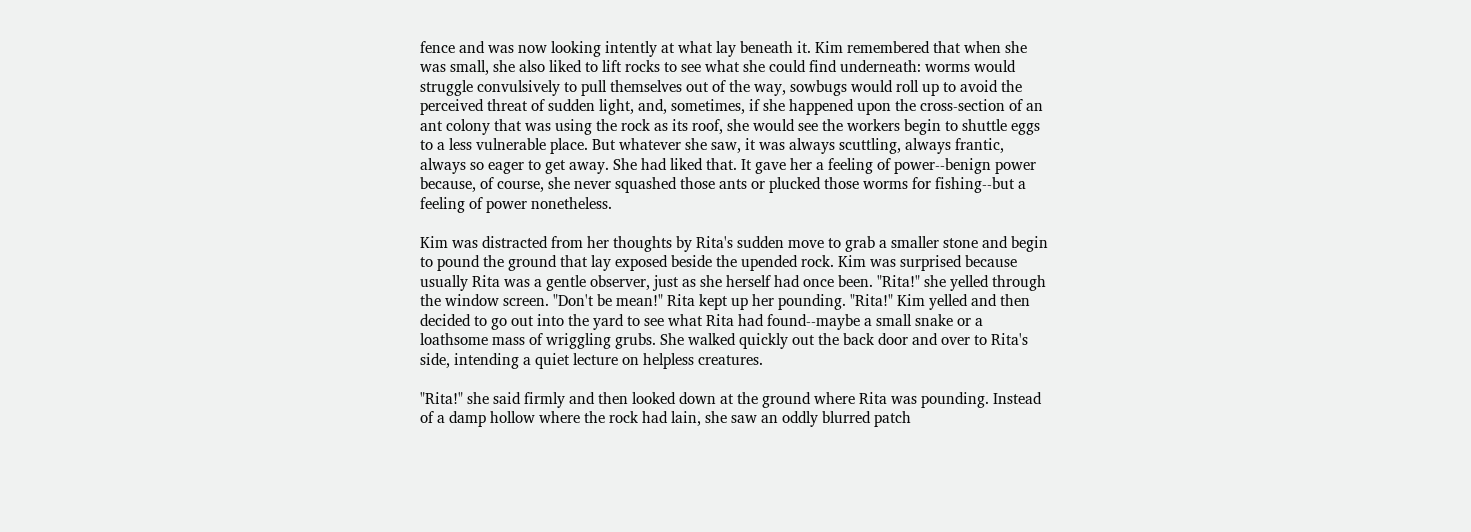fence and was now looking intently at what lay beneath it. Kim remembered that when she was small, she also liked to lift rocks to see what she could find underneath: worms would struggle convulsively to pull themselves out of the way, sowbugs would roll up to avoid the perceived threat of sudden light, and, sometimes, if she happened upon the cross-section of an ant colony that was using the rock as its roof, she would see the workers begin to shuttle eggs to a less vulnerable place. But whatever she saw, it was always scuttling, always frantic, always so eager to get away. She had liked that. It gave her a feeling of power--benign power because, of course, she never squashed those ants or plucked those worms for fishing--but a feeling of power nonetheless.

Kim was distracted from her thoughts by Rita's sudden move to grab a smaller stone and begin to pound the ground that lay exposed beside the upended rock. Kim was surprised because usually Rita was a gentle observer, just as she herself had once been. "Rita!" she yelled through the window screen. "Don't be mean!" Rita kept up her pounding. "Rita!" Kim yelled and then decided to go out into the yard to see what Rita had found--maybe a small snake or a loathsome mass of wriggling grubs. She walked quickly out the back door and over to Rita's side, intending a quiet lecture on helpless creatures.

"Rita!" she said firmly and then looked down at the ground where Rita was pounding. Instead of a damp hollow where the rock had lain, she saw an oddly blurred patch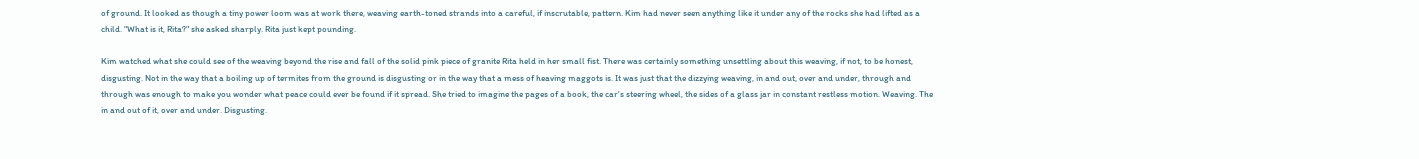of ground. It looked as though a tiny power loom was at work there, weaving earth-toned strands into a careful, if inscrutable, pattern. Kim had never seen anything like it under any of the rocks she had lifted as a child. "What is it, Rita?" she asked sharply. Rita just kept pounding.

Kim watched what she could see of the weaving beyond the rise and fall of the solid pink piece of granite Rita held in her small fist. There was certainly something unsettling about this weaving, if not, to be honest, disgusting. Not in the way that a boiling up of termites from the ground is disgusting or in the way that a mess of heaving maggots is. It was just that the dizzying weaving, in and out, over and under, through and through was enough to make you wonder what peace could ever be found if it spread. She tried to imagine the pages of a book, the car's steering wheel, the sides of a glass jar in constant restless motion. Weaving. The in and out of it, over and under. Disgusting.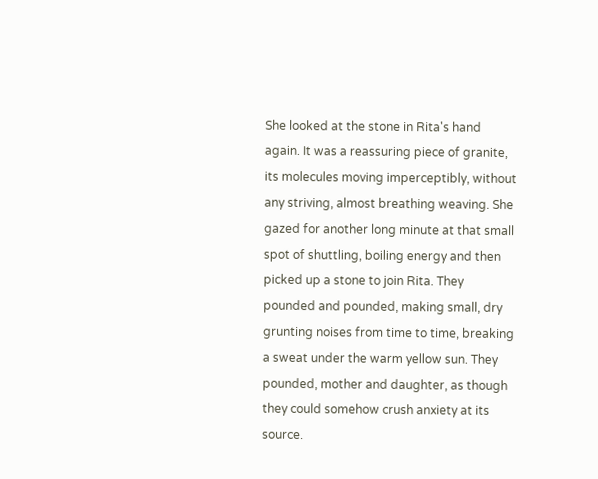She looked at the stone in Rita's hand again. It was a reassuring piece of granite, its molecules moving imperceptibly, without any striving, almost breathing weaving. She gazed for another long minute at that small spot of shuttling, boiling energy and then picked up a stone to join Rita. They pounded and pounded, making small, dry grunting noises from time to time, breaking a sweat under the warm yellow sun. They pounded, mother and daughter, as though they could somehow crush anxiety at its source.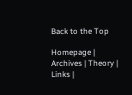Back to the Top

Homepage | Archives | Theory | Links |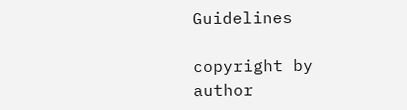Guidelines

copyright by author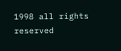1998 all rights reserved